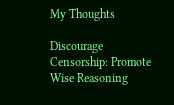My Thoughts

Discourage Censorship: Promote Wise Reasoning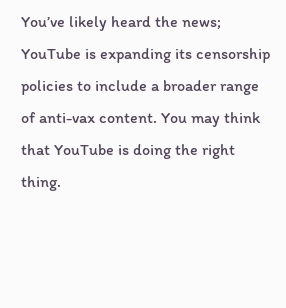You’ve likely heard the news; YouTube is expanding its censorship policies to include a broader range of anti-vax content. You may think that YouTube is doing the right thing.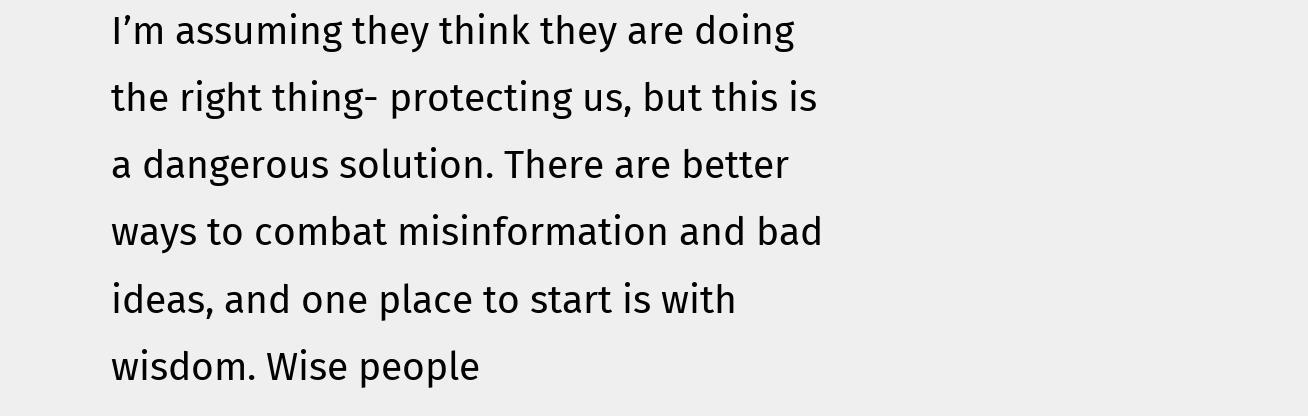I’m assuming they think they are doing the right thing- protecting us, but this is a dangerous solution. There are better ways to combat misinformation and bad ideas, and one place to start is with wisdom. Wise people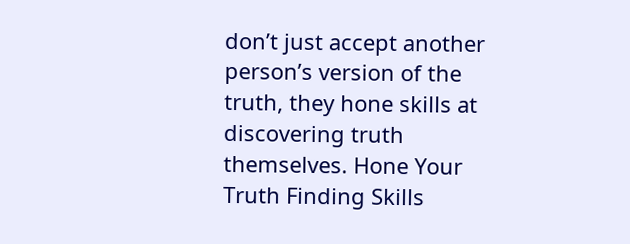don’t just accept another person’s version of the truth, they hone skills at discovering truth themselves. Hone Your Truth Finding Skills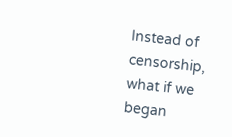Instead of censorship, what if we began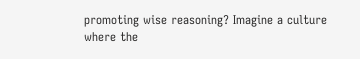promoting wise reasoning? Imagine a culture where the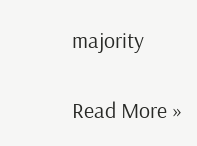majority

Read More »